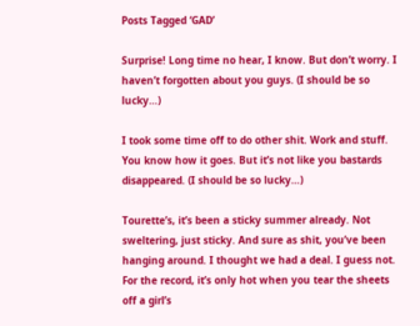Posts Tagged ‘GAD’

Surprise! Long time no hear, I know. But don’t worry. I haven’t forgotten about you guys. (I should be so lucky…)

I took some time off to do other shit. Work and stuff. You know how it goes. But it’s not like you bastards disappeared. (I should be so lucky…)

Tourette’s, it’s been a sticky summer already. Not sweltering, just sticky. And sure as shit, you’ve been hanging around. I thought we had a deal. I guess not. For the record, it’s only hot when you tear the sheets off a girl’s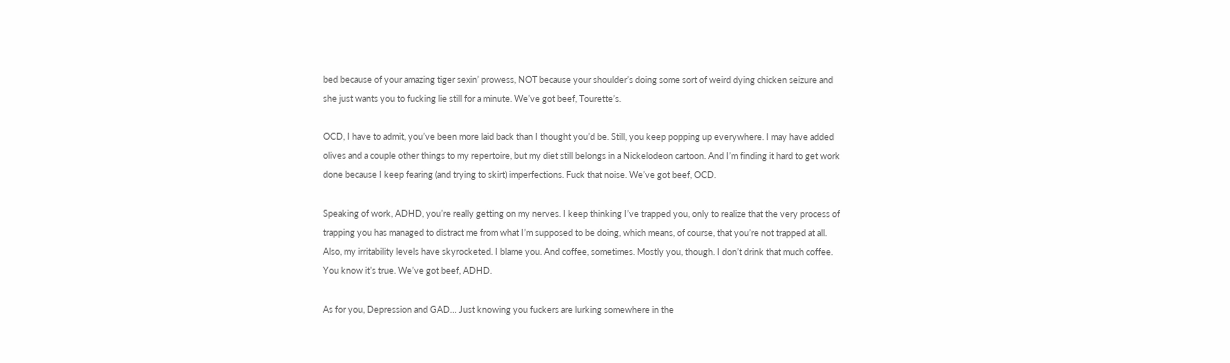bed because of your amazing tiger sexin’ prowess, NOT because your shoulder’s doing some sort of weird dying chicken seizure and she just wants you to fucking lie still for a minute. We’ve got beef, Tourette’s.

OCD, I have to admit, you’ve been more laid back than I thought you’d be. Still, you keep popping up everywhere. I may have added olives and a couple other things to my repertoire, but my diet still belongs in a Nickelodeon cartoon. And I’m finding it hard to get work done because I keep fearing (and trying to skirt) imperfections. Fuck that noise. We’ve got beef, OCD.

Speaking of work, ADHD, you’re really getting on my nerves. I keep thinking I’ve trapped you, only to realize that the very process of trapping you has managed to distract me from what I’m supposed to be doing, which means, of course, that you’re not trapped at all. Also, my irritability levels have skyrocketed. I blame you. And coffee, sometimes. Mostly you, though. I don’t drink that much coffee. You know it’s true. We’ve got beef, ADHD.

As for you, Depression and GAD… Just knowing you fuckers are lurking somewhere in the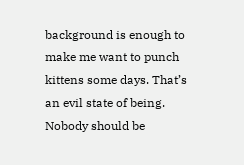background is enough to make me want to punch kittens some days. That’s an evil state of being. Nobody should be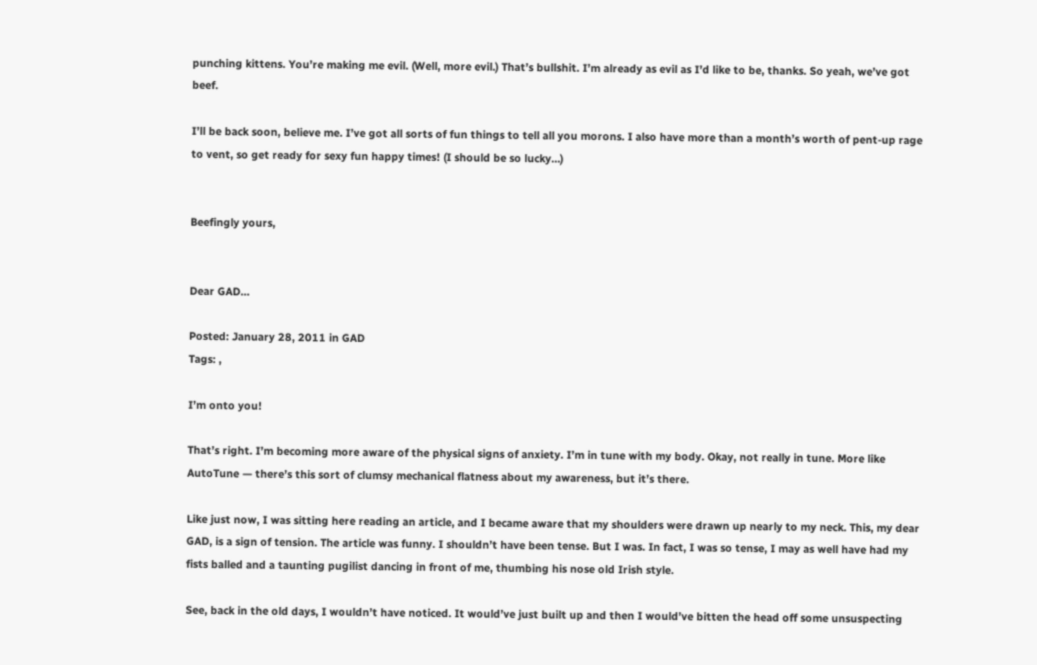punching kittens. You’re making me evil. (Well, more evil.) That’s bullshit. I’m already as evil as I’d like to be, thanks. So yeah, we’ve got beef.

I’ll be back soon, believe me. I’ve got all sorts of fun things to tell all you morons. I also have more than a month’s worth of pent-up rage to vent, so get ready for sexy fun happy times! (I should be so lucky…)


Beefingly yours,


Dear GAD…

Posted: January 28, 2011 in GAD
Tags: ,

I’m onto you!

That’s right. I’m becoming more aware of the physical signs of anxiety. I’m in tune with my body. Okay, not really in tune. More like AutoTune — there’s this sort of clumsy mechanical flatness about my awareness, but it’s there.

Like just now, I was sitting here reading an article, and I became aware that my shoulders were drawn up nearly to my neck. This, my dear GAD, is a sign of tension. The article was funny. I shouldn’t have been tense. But I was. In fact, I was so tense, I may as well have had my fists balled and a taunting pugilist dancing in front of me, thumbing his nose old Irish style.

See, back in the old days, I wouldn’t have noticed. It would’ve just built up and then I would’ve bitten the head off some unsuspecting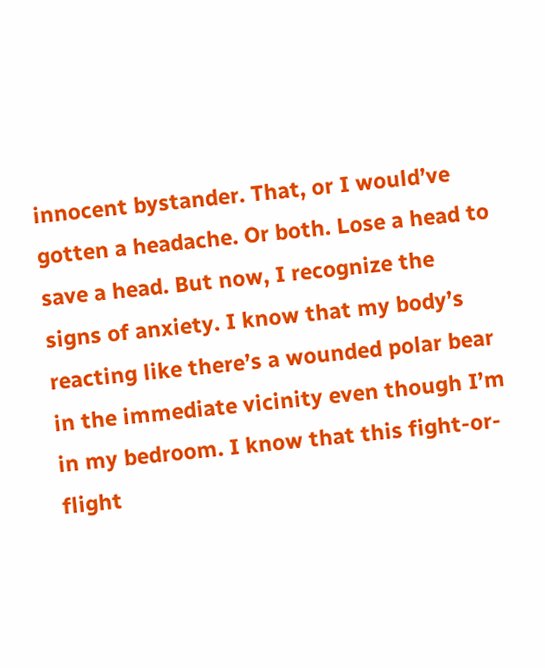innocent bystander. That, or I would’ve gotten a headache. Or both. Lose a head to save a head. But now, I recognize the signs of anxiety. I know that my body’s reacting like there’s a wounded polar bear in the immediate vicinity even though I’m in my bedroom. I know that this fight-or-flight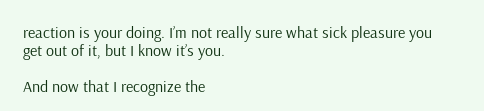reaction is your doing. I’m not really sure what sick pleasure you get out of it, but I know it’s you.

And now that I recognize the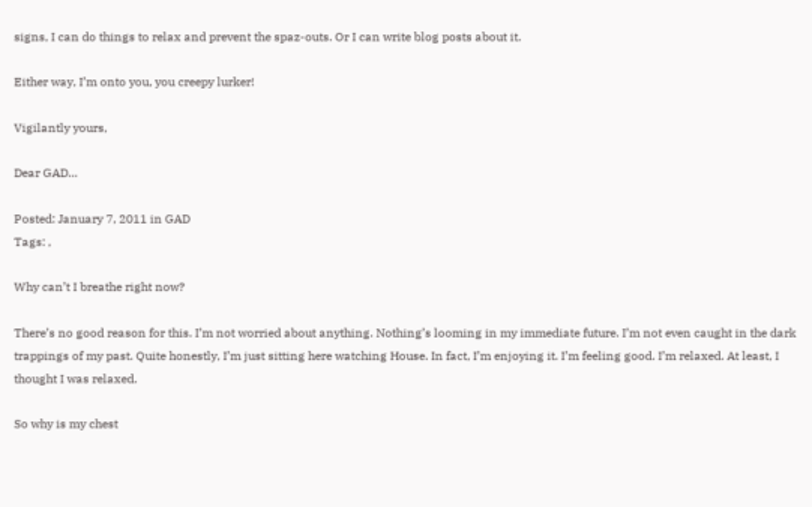signs, I can do things to relax and prevent the spaz-outs. Or I can write blog posts about it.

Either way, I’m onto you, you creepy lurker!

Vigilantly yours,

Dear GAD…

Posted: January 7, 2011 in GAD
Tags: ,

Why can’t I breathe right now?

There’s no good reason for this. I’m not worried about anything. Nothing’s looming in my immediate future. I’m not even caught in the dark trappings of my past. Quite honestly, I’m just sitting here watching House. In fact, I’m enjoying it. I’m feeling good. I’m relaxed. At least, I thought I was relaxed.

So why is my chest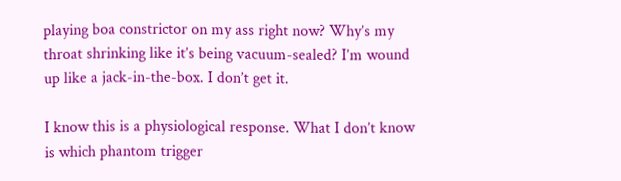playing boa constrictor on my ass right now? Why’s my throat shrinking like it’s being vacuum-sealed? I’m wound up like a jack-in-the-box. I don’t get it.

I know this is a physiological response. What I don’t know is which phantom trigger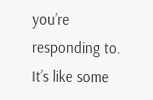you’re responding to. It’s like some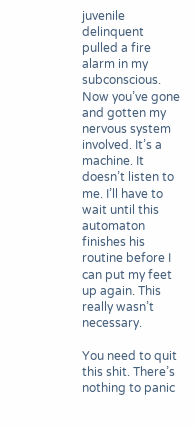juvenile delinquent pulled a fire alarm in my subconscious. Now you’ve gone and gotten my nervous system involved. It’s a machine. It doesn’t listen to me. I’ll have to wait until this automaton finishes his routine before I can put my feet up again. This really wasn’t necessary.

You need to quit this shit. There’s nothing to panic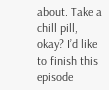about. Take a chill pill, okay? I’d like to finish this episode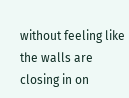without feeling like the walls are closing in on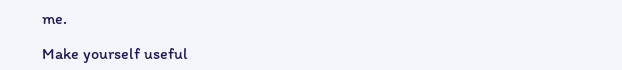me.

Make yourself useful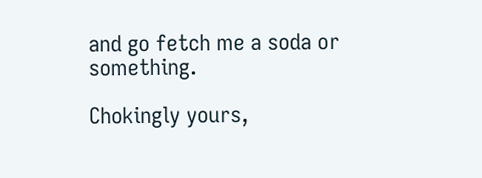and go fetch me a soda or something.

Chokingly yours,